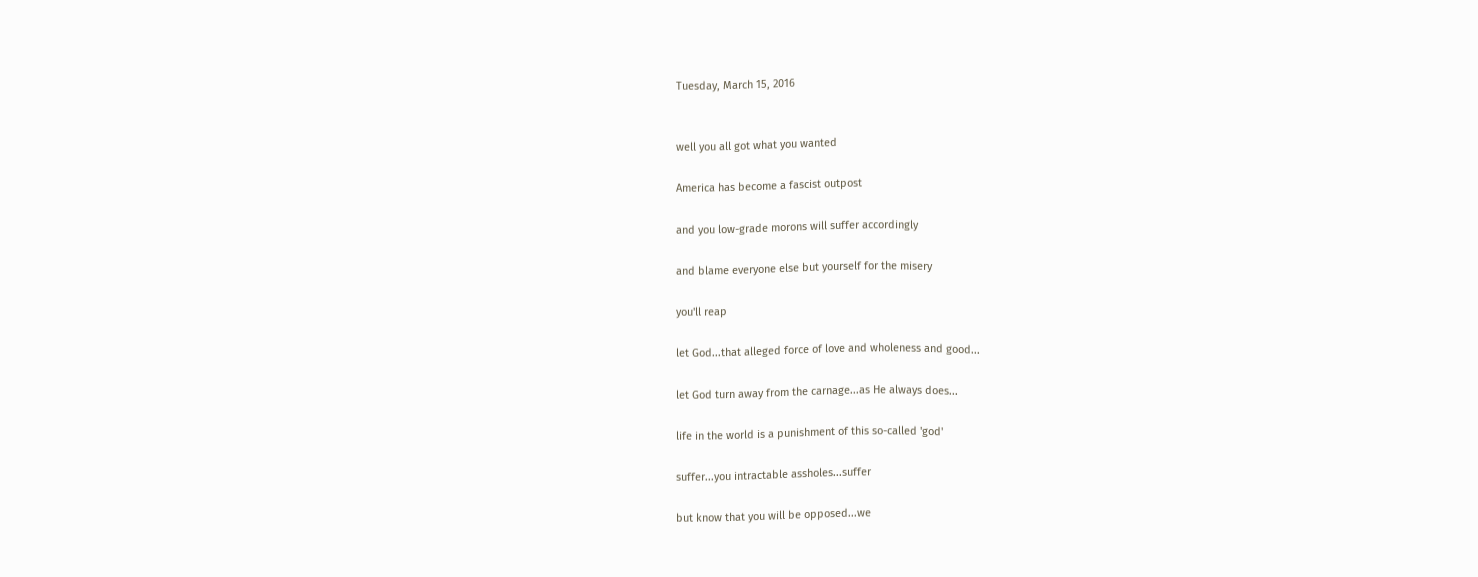Tuesday, March 15, 2016


well you all got what you wanted

America has become a fascist outpost

and you low-grade morons will suffer accordingly

and blame everyone else but yourself for the misery

you'll reap

let God...that alleged force of love and wholeness and good...

let God turn away from the carnage...as He always does...

life in the world is a punishment of this so-called 'god'

suffer...you intractable assholes...suffer

but know that you will be opposed...we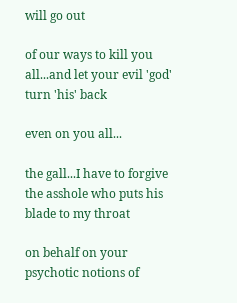will go out

of our ways to kill you all...and let your evil 'god' turn 'his' back

even on you all...

the gall...I have to forgive the asshole who puts his blade to my throat

on behalf on your psychotic notions of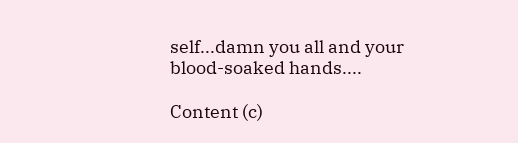self...damn you all and your blood-soaked hands....

Content (c)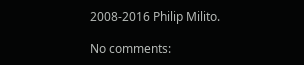2008-2016 Philip Milito.

No comments: